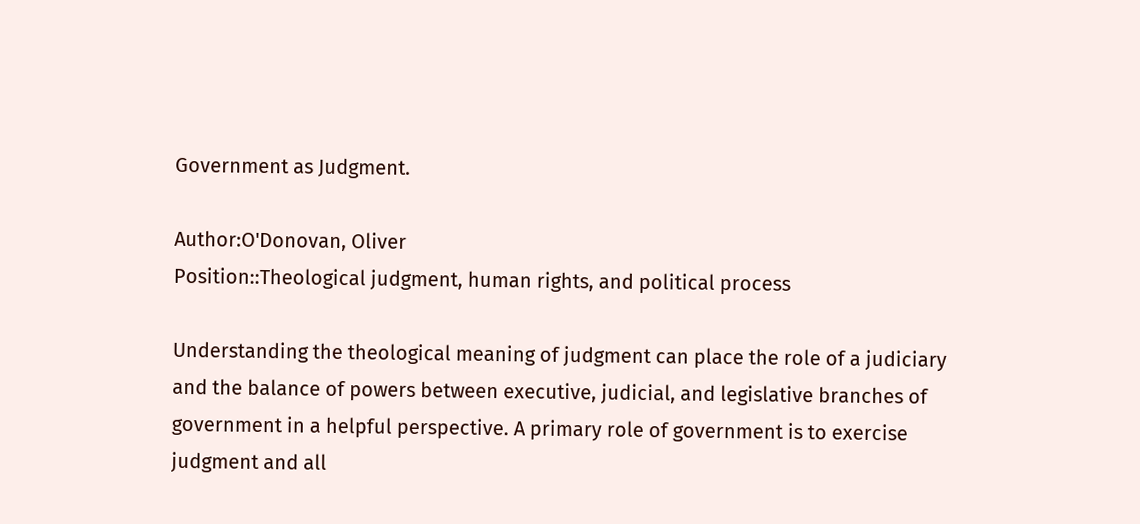Government as Judgment.

Author:O'Donovan, Oliver
Position::Theological judgment, human rights, and political process

Understanding the theological meaning of judgment can place the role of a judiciary and the balance of powers between executive, judicial, and legislative branches of government in a helpful perspective. A primary role of government is to exercise judgment and all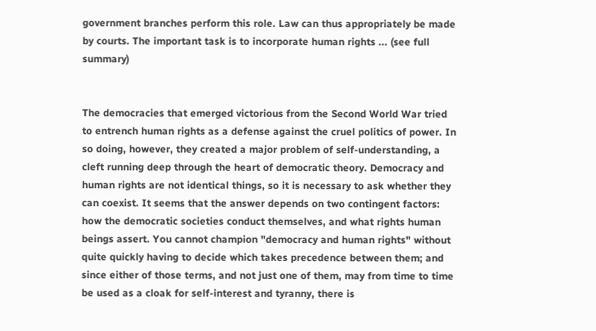government branches perform this role. Law can thus appropriately be made by courts. The important task is to incorporate human rights ... (see full summary)


The democracies that emerged victorious from the Second World War tried to entrench human rights as a defense against the cruel politics of power. In so doing, however, they created a major problem of self-understanding, a cleft running deep through the heart of democratic theory. Democracy and human rights are not identical things, so it is necessary to ask whether they can coexist. It seems that the answer depends on two contingent factors: how the democratic societies conduct themselves, and what rights human beings assert. You cannot champion "democracy and human rights" without quite quickly having to decide which takes precedence between them; and since either of those terms, and not just one of them, may from time to time be used as a cloak for self-interest and tyranny, there is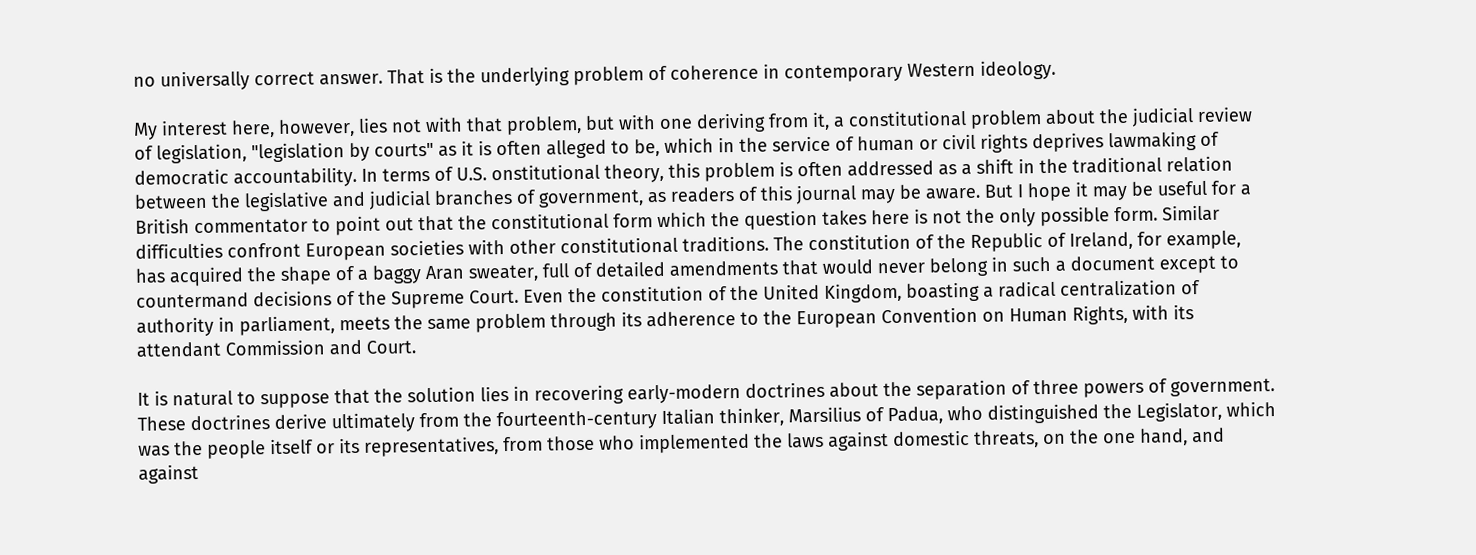no universally correct answer. That is the underlying problem of coherence in contemporary Western ideology.

My interest here, however, lies not with that problem, but with one deriving from it, a constitutional problem about the judicial review of legislation, "legislation by courts" as it is often alleged to be, which in the service of human or civil rights deprives lawmaking of democratic accountability. In terms of U.S. onstitutional theory, this problem is often addressed as a shift in the traditional relation between the legislative and judicial branches of government, as readers of this journal may be aware. But I hope it may be useful for a British commentator to point out that the constitutional form which the question takes here is not the only possible form. Similar difficulties confront European societies with other constitutional traditions. The constitution of the Republic of Ireland, for example, has acquired the shape of a baggy Aran sweater, full of detailed amendments that would never belong in such a document except to countermand decisions of the Supreme Court. Even the constitution of the United Kingdom, boasting a radical centralization of authority in parliament, meets the same problem through its adherence to the European Convention on Human Rights, with its attendant Commission and Court.

It is natural to suppose that the solution lies in recovering early-modern doctrines about the separation of three powers of government. These doctrines derive ultimately from the fourteenth-century Italian thinker, Marsilius of Padua, who distinguished the Legislator, which was the people itself or its representatives, from those who implemented the laws against domestic threats, on the one hand, and against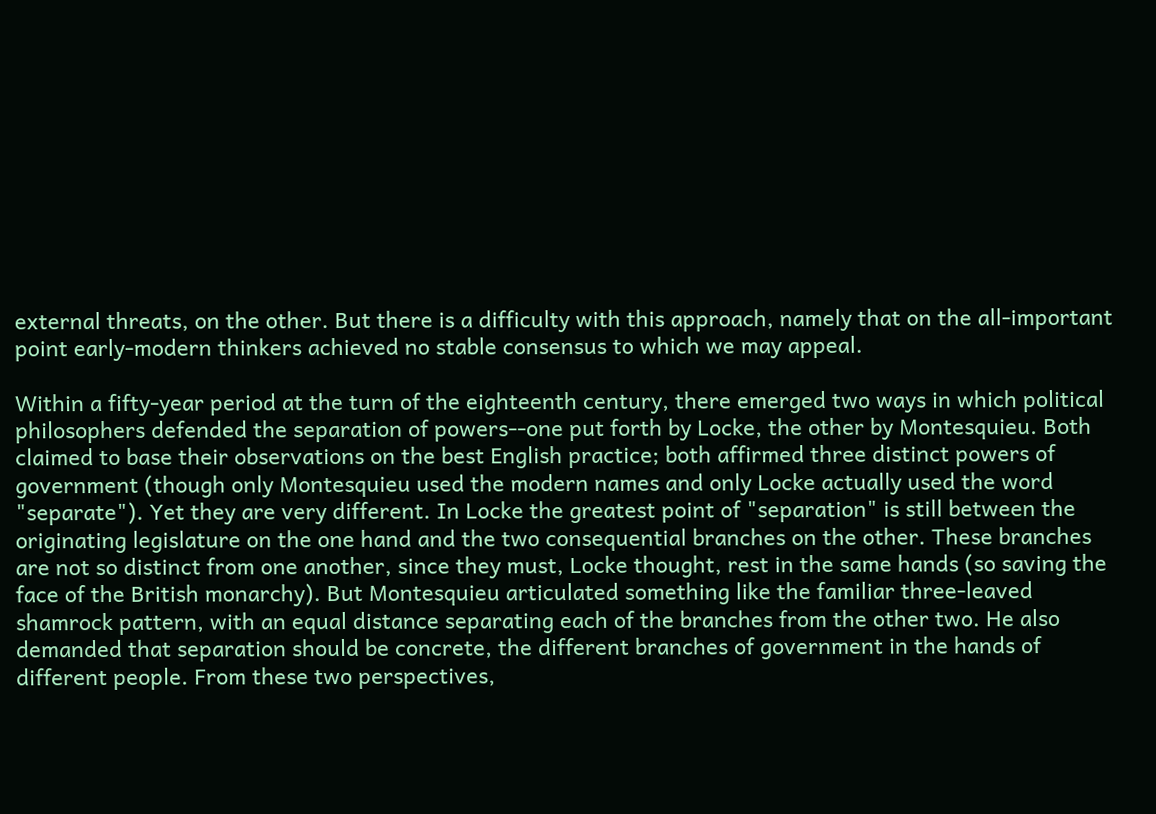external threats, on the other. But there is a difficulty with this approach, namely that on the all-important point early-modern thinkers achieved no stable consensus to which we may appeal.

Within a fifty-year period at the turn of the eighteenth century, there emerged two ways in which political philosophers defended the separation of powers--one put forth by Locke, the other by Montesquieu. Both claimed to base their observations on the best English practice; both affirmed three distinct powers of government (though only Montesquieu used the modern names and only Locke actually used the word "separate"). Yet they are very different. In Locke the greatest point of "separation" is still between the originating legislature on the one hand and the two consequential branches on the other. These branches are not so distinct from one another, since they must, Locke thought, rest in the same hands (so saving the face of the British monarchy). But Montesquieu articulated something like the familiar three-leaved shamrock pattern, with an equal distance separating each of the branches from the other two. He also demanded that separation should be concrete, the different branches of government in the hands of different people. From these two perspectives,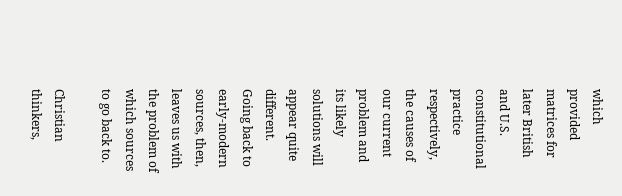which provided matrices for later British and U.S. constitutional practice respectively, the causes of our current problem and its likely solutions will appear quite different. Going back to early-modern sources, then, leaves us with the problem of which sources to go back to.

Christian thinkers,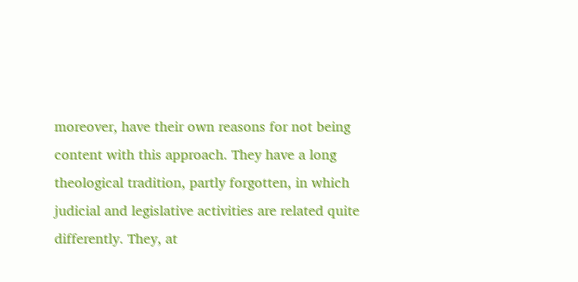moreover, have their own reasons for not being content with this approach. They have a long theological tradition, partly forgotten, in which judicial and legislative activities are related quite differently. They, at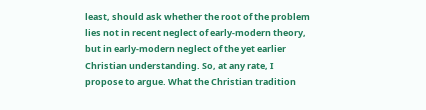least, should ask whether the root of the problem lies not in recent neglect of early-modern theory, but in early-modern neglect of the yet earlier Christian understanding. So, at any rate, I propose to argue. What the Christian tradition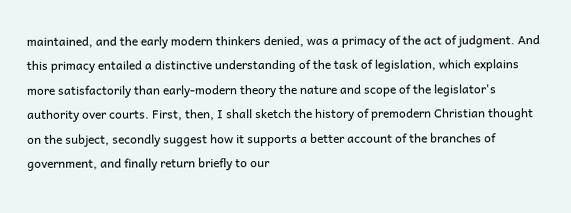maintained, and the early modern thinkers denied, was a primacy of the act of judgment. And this primacy entailed a distinctive understanding of the task of legislation, which explains more satisfactorily than early-modern theory the nature and scope of the legislator's authority over courts. First, then, I shall sketch the history of premodern Christian thought on the subject, secondly suggest how it supports a better account of the branches of government, and finally return briefly to our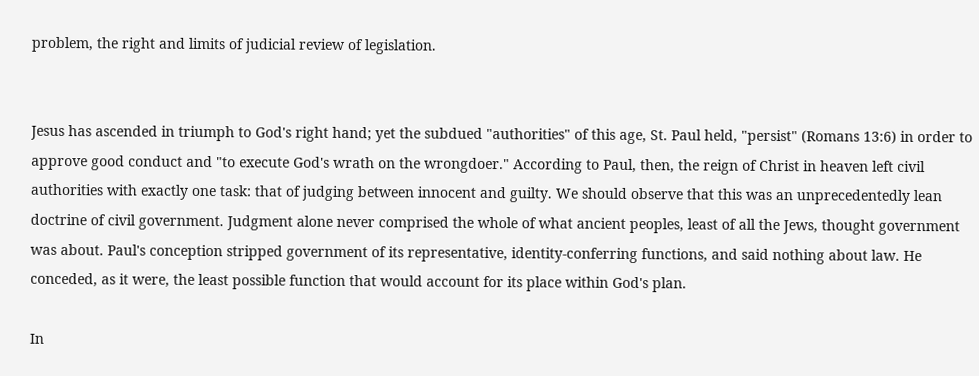problem, the right and limits of judicial review of legislation.


Jesus has ascended in triumph to God's right hand; yet the subdued "authorities" of this age, St. Paul held, "persist" (Romans 13:6) in order to approve good conduct and "to execute God's wrath on the wrongdoer." According to Paul, then, the reign of Christ in heaven left civil authorities with exactly one task: that of judging between innocent and guilty. We should observe that this was an unprecedentedly lean doctrine of civil government. Judgment alone never comprised the whole of what ancient peoples, least of all the Jews, thought government was about. Paul's conception stripped government of its representative, identity-conferring functions, and said nothing about law. He conceded, as it were, the least possible function that would account for its place within God's plan.

In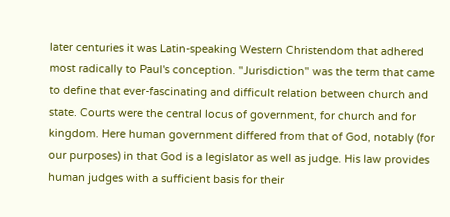later centuries it was Latin-speaking Western Christendom that adhered most radically to Paul's conception. "Jurisdiction" was the term that came to define that ever-fascinating and difficult relation between church and state. Courts were the central locus of government, for church and for kingdom. Here human government differed from that of God, notably (for our purposes) in that God is a legislator as well as judge. His law provides human judges with a sufficient basis for their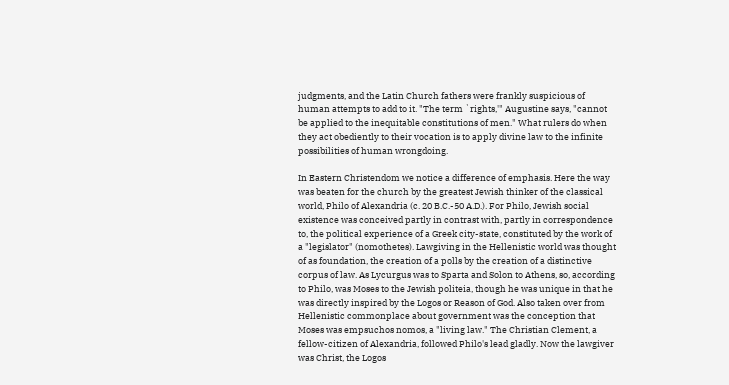judgments, and the Latin Church fathers were frankly suspicious of human attempts to add to it. "The term `rights,'" Augustine says, "cannot be applied to the inequitable constitutions of men." What rulers do when they act obediently to their vocation is to apply divine law to the infinite possibilities of human wrongdoing.

In Eastern Christendom we notice a difference of emphasis. Here the way was beaten for the church by the greatest Jewish thinker of the classical world, Philo of Alexandria (c. 20 B.C.-50 A.D.). For Philo, Jewish social existence was conceived partly in contrast with, partly in correspondence to, the political experience of a Greek city-state, constituted by the work of a "legislator" (nomothetes). Lawgiving in the Hellenistic world was thought of as foundation, the creation of a polls by the creation of a distinctive corpus of law. As Lycurgus was to Sparta and Solon to Athens, so, according to Philo, was Moses to the Jewish politeia, though he was unique in that he was directly inspired by the Logos or Reason of God. Also taken over from Hellenistic commonplace about government was the conception that Moses was empsuchos nomos, a "living law." The Christian Clement, a fellow-citizen of Alexandria, followed Philo's lead gladly. Now the lawgiver was Christ, the Logos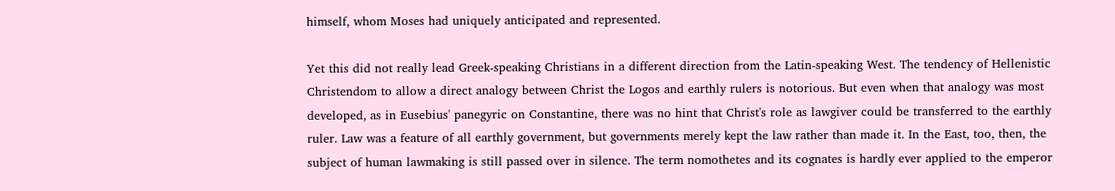himself, whom Moses had uniquely anticipated and represented.

Yet this did not really lead Greek-speaking Christians in a different direction from the Latin-speaking West. The tendency of Hellenistic Christendom to allow a direct analogy between Christ the Logos and earthly rulers is notorious. But even when that analogy was most developed, as in Eusebius' panegyric on Constantine, there was no hint that Christ's role as lawgiver could be transferred to the earthly ruler. Law was a feature of all earthly government, but governments merely kept the law rather than made it. In the East, too, then, the subject of human lawmaking is still passed over in silence. The term nomothetes and its cognates is hardly ever applied to the emperor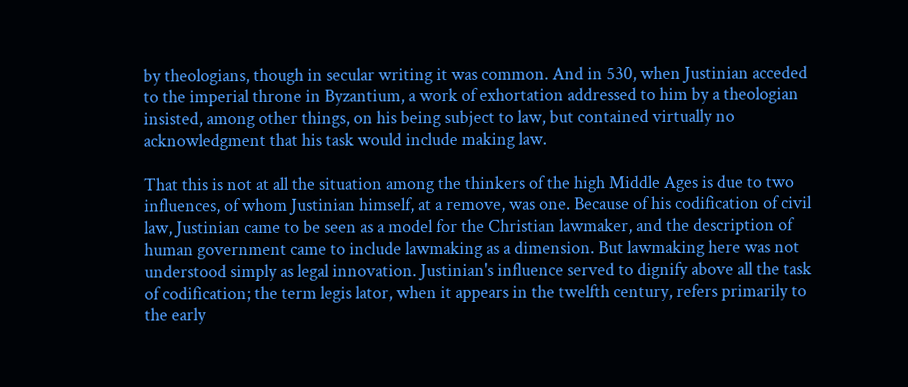by theologians, though in secular writing it was common. And in 530, when Justinian acceded to the imperial throne in Byzantium, a work of exhortation addressed to him by a theologian insisted, among other things, on his being subject to law, but contained virtually no acknowledgment that his task would include making law.

That this is not at all the situation among the thinkers of the high Middle Ages is due to two influences, of whom Justinian himself, at a remove, was one. Because of his codification of civil law, Justinian came to be seen as a model for the Christian lawmaker, and the description of human government came to include lawmaking as a dimension. But lawmaking here was not understood simply as legal innovation. Justinian's influence served to dignify above all the task of codification; the term legis lator, when it appears in the twelfth century, refers primarily to the early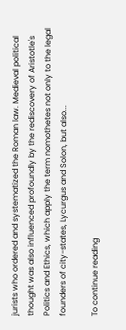jurists who ordered and systematized the Roman law. Medieval political thought was also influenced profoundly by the rediscovery of Aristotle's Politics and Ethics, which apply the term nomothetes not only to the legal founders of city-states, Lycurgus and Solon, but also...

To continue reading